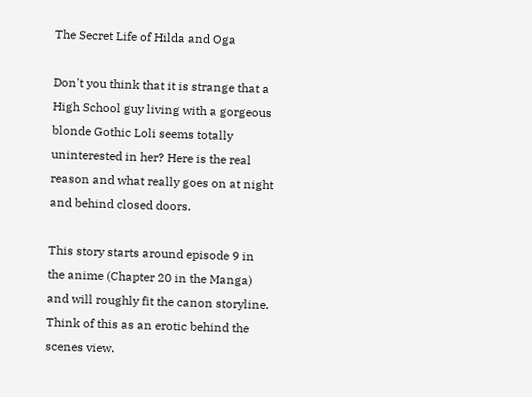The Secret Life of Hilda and Oga

Don't you think that it is strange that a High School guy living with a gorgeous blonde Gothic Loli seems totally uninterested in her? Here is the real reason and what really goes on at night and behind closed doors.

This story starts around episode 9 in the anime (Chapter 20 in the Manga) and will roughly fit the canon storyline. Think of this as an erotic behind the scenes view.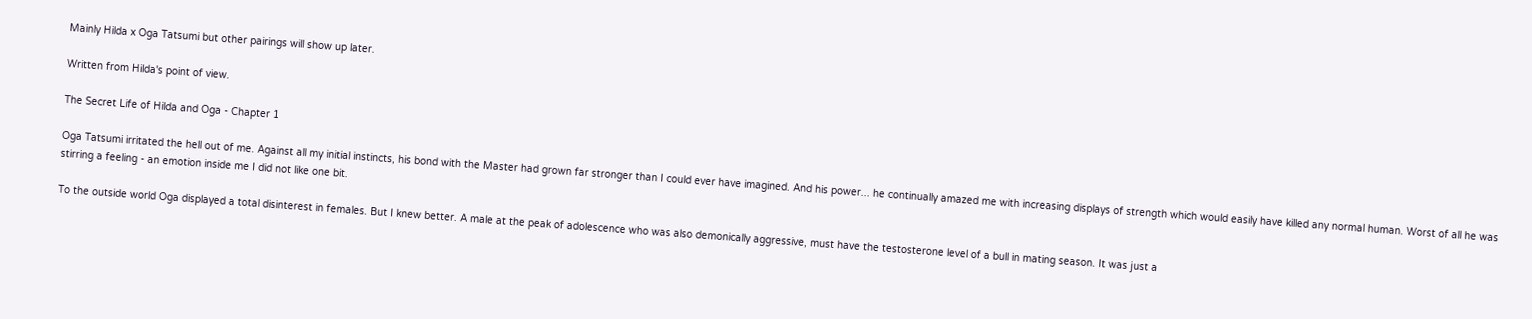Mainly Hilda x Oga Tatsumi but other pairings will show up later.

Written from Hilda's point of view.

The Secret Life of Hilda and Oga - Chapter 1

Oga Tatsumi irritated the hell out of me. Against all my initial instincts, his bond with the Master had grown far stronger than I could ever have imagined. And his power... he continually amazed me with increasing displays of strength which would easily have killed any normal human. Worst of all he was stirring a feeling - an emotion inside me I did not like one bit.

To the outside world Oga displayed a total disinterest in females. But I knew better. A male at the peak of adolescence who was also demonically aggressive, must have the testosterone level of a bull in mating season. It was just a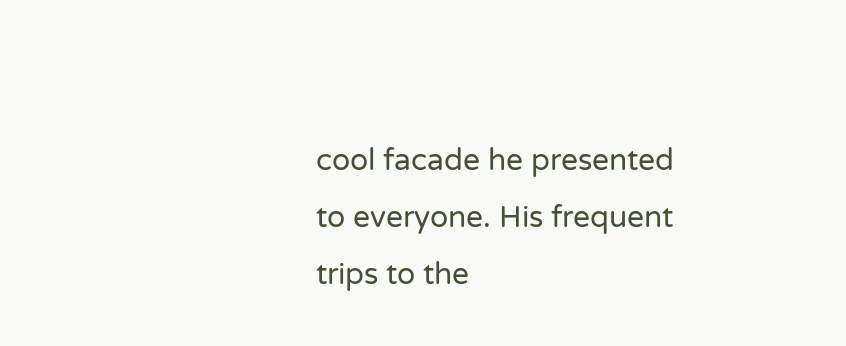cool facade he presented to everyone. His frequent trips to the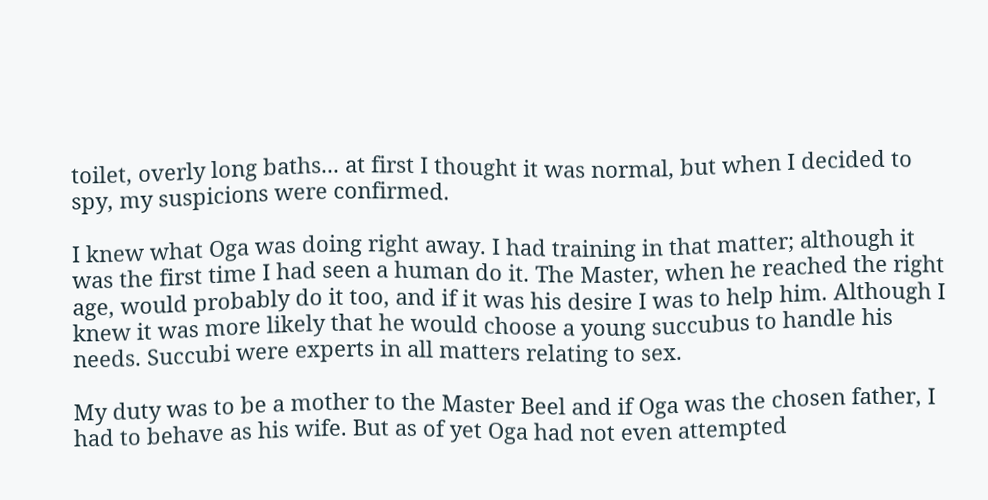toilet, overly long baths... at first I thought it was normal, but when I decided to spy, my suspicions were confirmed.

I knew what Oga was doing right away. I had training in that matter; although it was the first time I had seen a human do it. The Master, when he reached the right age, would probably do it too, and if it was his desire I was to help him. Although I knew it was more likely that he would choose a young succubus to handle his needs. Succubi were experts in all matters relating to sex.

My duty was to be a mother to the Master Beel and if Oga was the chosen father, I had to behave as his wife. But as of yet Oga had not even attempted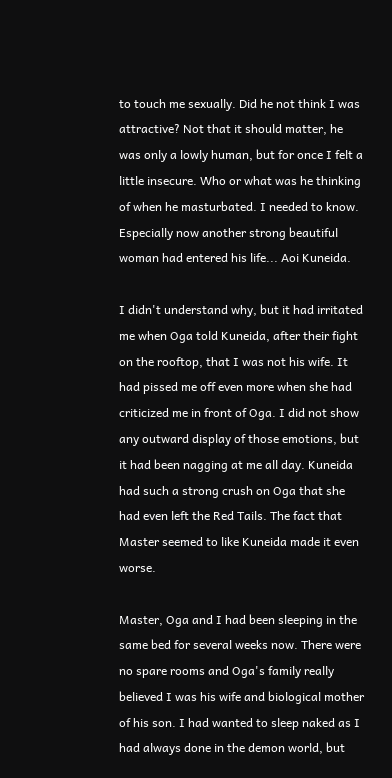to touch me sexually. Did he not think I was attractive? Not that it should matter, he was only a lowly human, but for once I felt a little insecure. Who or what was he thinking of when he masturbated. I needed to know. Especially now another strong beautiful woman had entered his life... Aoi Kuneida.

I didn't understand why, but it had irritated me when Oga told Kuneida, after their fight on the rooftop, that I was not his wife. It had pissed me off even more when she had criticized me in front of Oga. I did not show any outward display of those emotions, but it had been nagging at me all day. Kuneida had such a strong crush on Oga that she had even left the Red Tails. The fact that Master seemed to like Kuneida made it even worse.

Master, Oga and I had been sleeping in the same bed for several weeks now. There were no spare rooms and Oga's family really believed I was his wife and biological mother of his son. I had wanted to sleep naked as I had always done in the demon world, but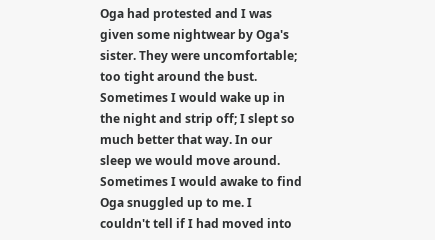Oga had protested and I was given some nightwear by Oga's sister. They were uncomfortable; too tight around the bust. Sometimes I would wake up in the night and strip off; I slept so much better that way. In our sleep we would move around. Sometimes I would awake to find Oga snuggled up to me. I couldn't tell if I had moved into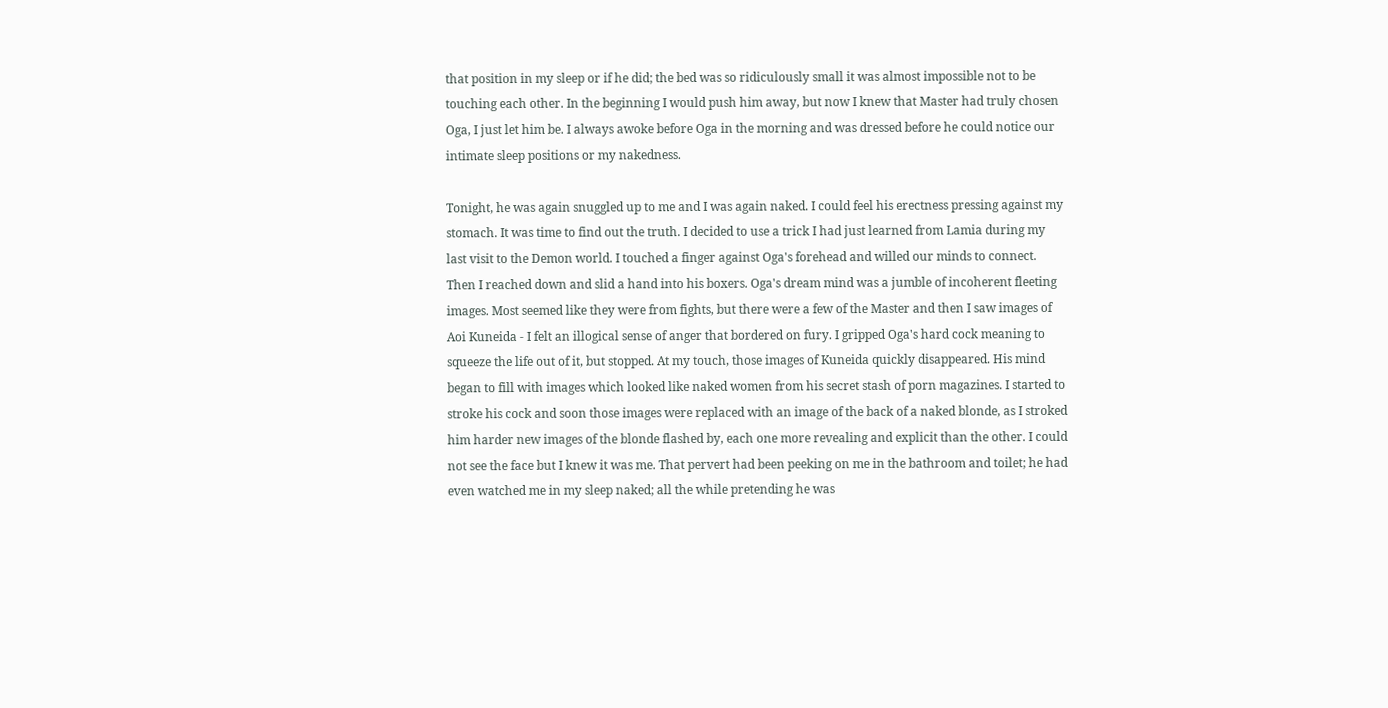that position in my sleep or if he did; the bed was so ridiculously small it was almost impossible not to be touching each other. In the beginning I would push him away, but now I knew that Master had truly chosen Oga, I just let him be. I always awoke before Oga in the morning and was dressed before he could notice our intimate sleep positions or my nakedness.

Tonight, he was again snuggled up to me and I was again naked. I could feel his erectness pressing against my stomach. It was time to find out the truth. I decided to use a trick I had just learned from Lamia during my last visit to the Demon world. I touched a finger against Oga's forehead and willed our minds to connect. Then I reached down and slid a hand into his boxers. Oga's dream mind was a jumble of incoherent fleeting images. Most seemed like they were from fights, but there were a few of the Master and then I saw images of Aoi Kuneida - I felt an illogical sense of anger that bordered on fury. I gripped Oga's hard cock meaning to squeeze the life out of it, but stopped. At my touch, those images of Kuneida quickly disappeared. His mind began to fill with images which looked like naked women from his secret stash of porn magazines. I started to stroke his cock and soon those images were replaced with an image of the back of a naked blonde, as I stroked him harder new images of the blonde flashed by, each one more revealing and explicit than the other. I could not see the face but I knew it was me. That pervert had been peeking on me in the bathroom and toilet; he had even watched me in my sleep naked; all the while pretending he was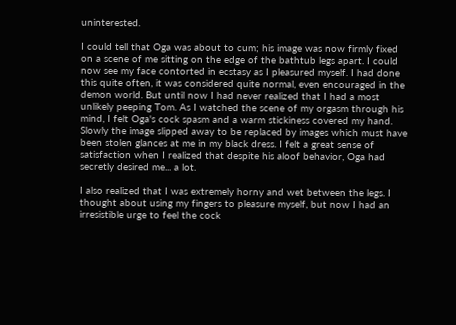uninterested.

I could tell that Oga was about to cum; his image was now firmly fixed on a scene of me sitting on the edge of the bathtub legs apart. I could now see my face contorted in ecstasy as I pleasured myself. I had done this quite often, it was considered quite normal, even encouraged in the demon world. But until now I had never realized that I had a most unlikely peeping Tom. As I watched the scene of my orgasm through his mind, I felt Oga's cock spasm and a warm stickiness covered my hand. Slowly the image slipped away to be replaced by images which must have been stolen glances at me in my black dress. I felt a great sense of satisfaction when I realized that despite his aloof behavior, Oga had secretly desired me... a lot.

I also realized that I was extremely horny and wet between the legs. I thought about using my fingers to pleasure myself, but now I had an irresistible urge to feel the cock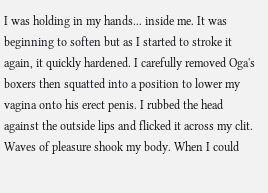I was holding in my hands... inside me. It was beginning to soften but as I started to stroke it again, it quickly hardened. I carefully removed Oga's boxers then squatted into a position to lower my vagina onto his erect penis. I rubbed the head against the outside lips and flicked it across my clit. Waves of pleasure shook my body. When I could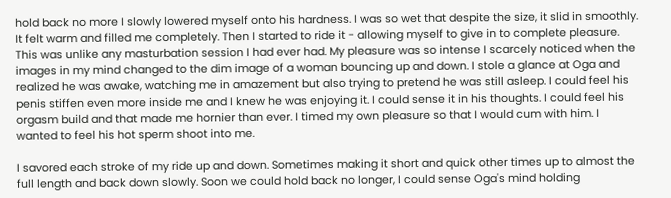hold back no more I slowly lowered myself onto his hardness. I was so wet that despite the size, it slid in smoothly. It felt warm and filled me completely. Then I started to ride it - allowing myself to give in to complete pleasure. This was unlike any masturbation session I had ever had. My pleasure was so intense I scarcely noticed when the images in my mind changed to the dim image of a woman bouncing up and down. I stole a glance at Oga and realized he was awake, watching me in amazement but also trying to pretend he was still asleep. I could feel his penis stiffen even more inside me and I knew he was enjoying it. I could sense it in his thoughts. I could feel his orgasm build and that made me hornier than ever. I timed my own pleasure so that I would cum with him. I wanted to feel his hot sperm shoot into me.

I savored each stroke of my ride up and down. Sometimes making it short and quick other times up to almost the full length and back down slowly. Soon we could hold back no longer, I could sense Oga's mind holding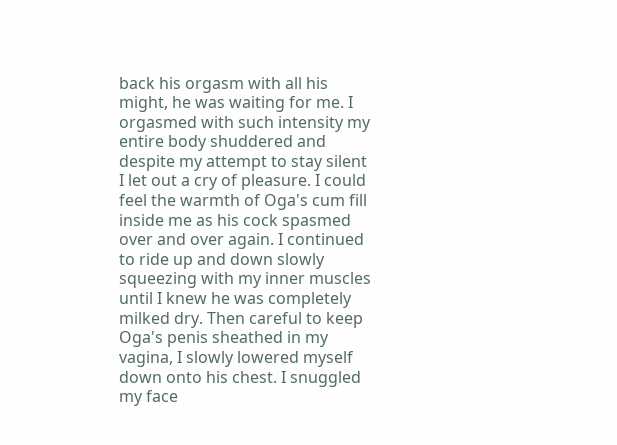back his orgasm with all his might, he was waiting for me. I orgasmed with such intensity my entire body shuddered and despite my attempt to stay silent I let out a cry of pleasure. I could feel the warmth of Oga's cum fill inside me as his cock spasmed over and over again. I continued to ride up and down slowly squeezing with my inner muscles until I knew he was completely milked dry. Then careful to keep Oga's penis sheathed in my vagina, I slowly lowered myself down onto his chest. I snuggled my face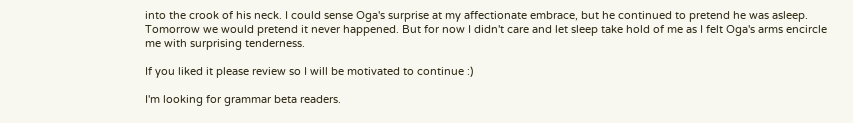into the crook of his neck. I could sense Oga's surprise at my affectionate embrace, but he continued to pretend he was asleep. Tomorrow we would pretend it never happened. But for now I didn't care and let sleep take hold of me as I felt Oga's arms encircle me with surprising tenderness.

If you liked it please review so I will be motivated to continue :)

I'm looking for grammar beta readers.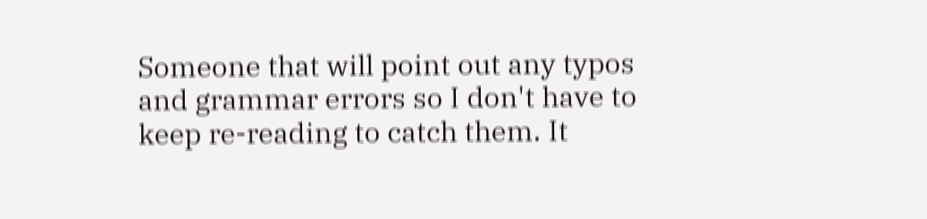Someone that will point out any typos and grammar errors so I don't have to keep re-reading to catch them. It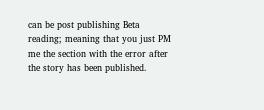can be post publishing Beta reading; meaning that you just PM me the section with the error after the story has been published.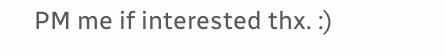PM me if interested thx. :)